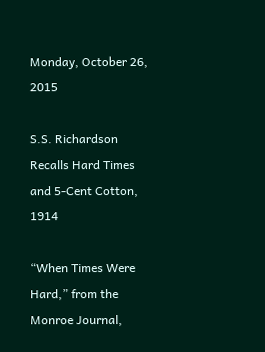Monday, October 26, 2015

S.S. Richardson Recalls Hard Times and 5-Cent Cotton, 1914

“When Times Were Hard,” from the Monroe Journal,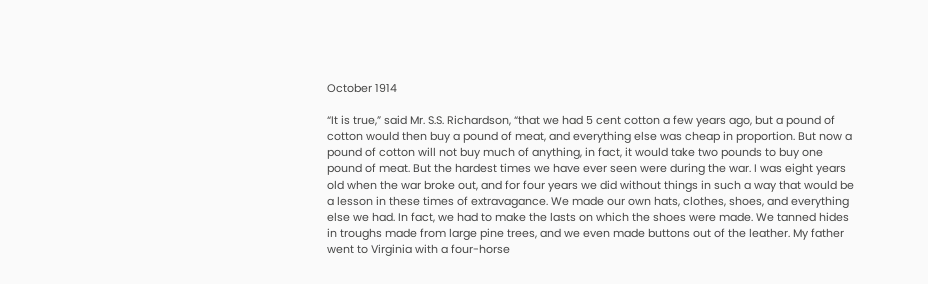October 1914

“It is true,” said Mr. S.S. Richardson, “that we had 5 cent cotton a few years ago, but a pound of cotton would then buy a pound of meat, and everything else was cheap in proportion. But now a pound of cotton will not buy much of anything, in fact, it would take two pounds to buy one pound of meat. But the hardest times we have ever seen were during the war. I was eight years old when the war broke out, and for four years we did without things in such a way that would be a lesson in these times of extravagance. We made our own hats, clothes, shoes, and everything else we had. In fact, we had to make the lasts on which the shoes were made. We tanned hides in troughs made from large pine trees, and we even made buttons out of the leather. My father went to Virginia with a four-horse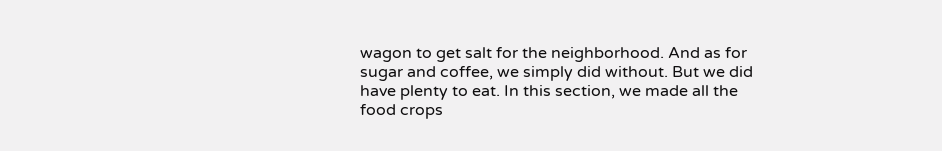wagon to get salt for the neighborhood. And as for sugar and coffee, we simply did without. But we did have plenty to eat. In this section, we made all the food crops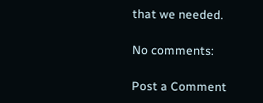that we needed.

No comments:

Post a Comment